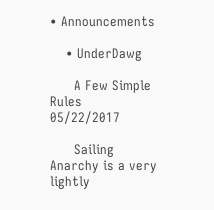• Announcements

    • UnderDawg

      A Few Simple Rules   05/22/2017

      Sailing Anarchy is a very lightly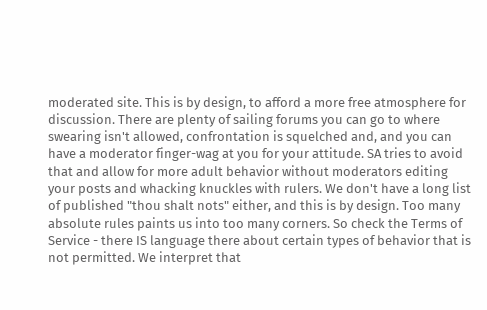moderated site. This is by design, to afford a more free atmosphere for discussion. There are plenty of sailing forums you can go to where swearing isn't allowed, confrontation is squelched and, and you can have a moderator finger-wag at you for your attitude. SA tries to avoid that and allow for more adult behavior without moderators editing your posts and whacking knuckles with rulers. We don't have a long list of published "thou shalt nots" either, and this is by design. Too many absolute rules paints us into too many corners. So check the Terms of Service - there IS language there about certain types of behavior that is not permitted. We interpret that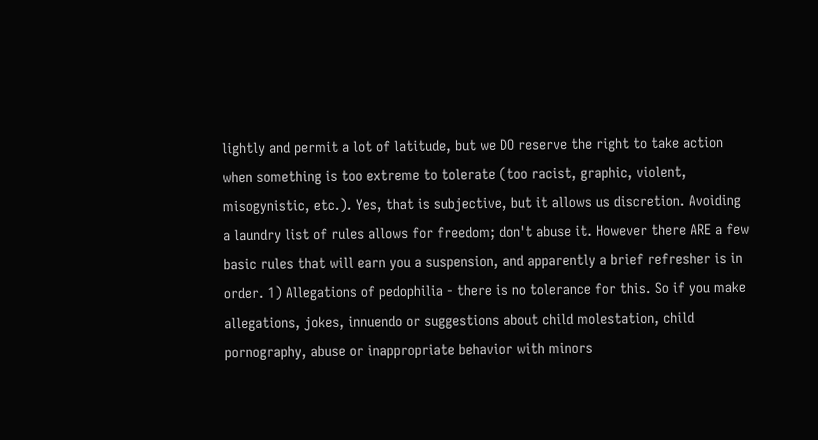lightly and permit a lot of latitude, but we DO reserve the right to take action when something is too extreme to tolerate (too racist, graphic, violent, misogynistic, etc.). Yes, that is subjective, but it allows us discretion. Avoiding a laundry list of rules allows for freedom; don't abuse it. However there ARE a few basic rules that will earn you a suspension, and apparently a brief refresher is in order. 1) Allegations of pedophilia - there is no tolerance for this. So if you make allegations, jokes, innuendo or suggestions about child molestation, child pornography, abuse or inappropriate behavior with minors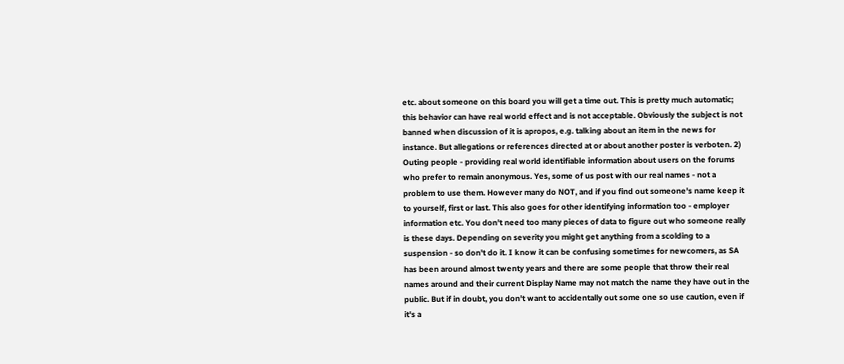etc. about someone on this board you will get a time out. This is pretty much automatic; this behavior can have real world effect and is not acceptable. Obviously the subject is not banned when discussion of it is apropos, e.g. talking about an item in the news for instance. But allegations or references directed at or about another poster is verboten. 2) Outing people - providing real world identifiable information about users on the forums who prefer to remain anonymous. Yes, some of us post with our real names - not a problem to use them. However many do NOT, and if you find out someone's name keep it to yourself, first or last. This also goes for other identifying information too - employer information etc. You don't need too many pieces of data to figure out who someone really is these days. Depending on severity you might get anything from a scolding to a suspension - so don't do it. I know it can be confusing sometimes for newcomers, as SA has been around almost twenty years and there are some people that throw their real names around and their current Display Name may not match the name they have out in the public. But if in doubt, you don't want to accidentally out some one so use caution, even if it's a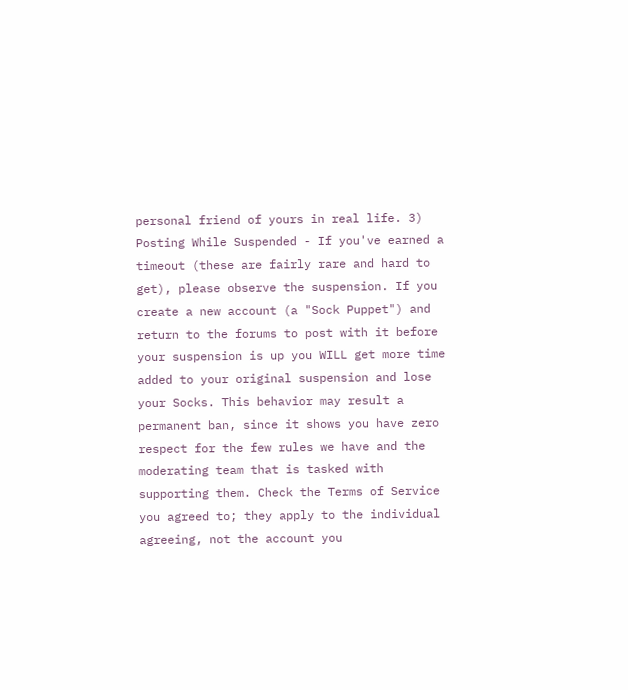personal friend of yours in real life. 3) Posting While Suspended - If you've earned a timeout (these are fairly rare and hard to get), please observe the suspension. If you create a new account (a "Sock Puppet") and return to the forums to post with it before your suspension is up you WILL get more time added to your original suspension and lose your Socks. This behavior may result a permanent ban, since it shows you have zero respect for the few rules we have and the moderating team that is tasked with supporting them. Check the Terms of Service you agreed to; they apply to the individual agreeing, not the account you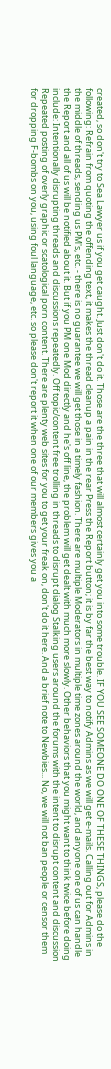created, so don't try to Sea Lawyer us if you get caught. Just don't do it. Those are the three that will almost certainly get you into some trouble. IF YOU SEE SOMEONE DO ONE OF THESE THINGS, please do the following: Refrain from quoting the offending text, it makes the thread cleanup a pain in the rear Press the Report button; it is by far the best way to notify Admins as we will get e-mails. Calling out for Admins in the middle of threads, sending us PM's, etc. - there is no guarantee we will get those in a timely fashion. There are multiple Moderators in multiple time zones around the world, and anyone one of us can handle the Report and all of us will be notified about it. But if you PM one Mod directly and he's off line, the problem will get dealt with much more slowly. Other behaviors that you might want to think twice before doing include: Intentionally disrupting threads and discussions repeatedly. Off topic/content free trolling in threads to disrupt dialog Stalking users around the forums with the intent to disrupt content and discussion Repeated posting of overly graphic or scatological porn content. There are plenty web sites for you to get your freak on, don't do it here. And a brief note to Newbies... No, we will not ban people or censor them for dropping F-bombs on you, using foul language, etc. so please don't report it when one of our members gives you a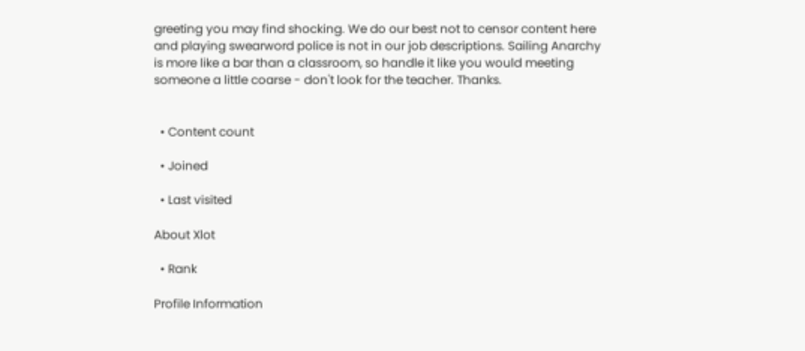greeting you may find shocking. We do our best not to censor content here and playing swearword police is not in our job descriptions. Sailing Anarchy is more like a bar than a classroom, so handle it like you would meeting someone a little coarse - don't look for the teacher. Thanks.


  • Content count

  • Joined

  • Last visited

About Xlot

  • Rank

Profile Information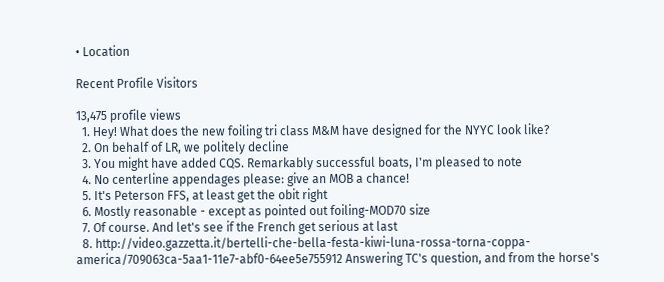• Location

Recent Profile Visitors

13,475 profile views
  1. Hey! What does the new foiling tri class M&M have designed for the NYYC look like?
  2. On behalf of LR, we politely decline
  3. You might have added CQS. Remarkably successful boats, I'm pleased to note
  4. No centerline appendages please: give an MOB a chance!
  5. It's Peterson FFS, at least get the obit right
  6. Mostly reasonable - except as pointed out foiling-MOD70 size
  7. Of course. And let's see if the French get serious at last
  8. http://video.gazzetta.it/bertelli-che-bella-festa-kiwi-luna-rossa-torna-coppa-america/709063ca-5aa1-11e7-abf0-64ee5e755912 Answering TC's question, and from the horse's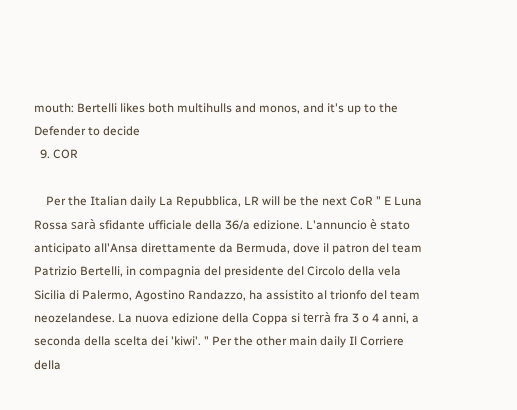mouth: Bertelli likes both multihulls and monos, and it's up to the Defender to decide
  9. COR

    Per the Italian daily La Repubblica, LR will be the next CoR " E Luna Rossa sarà sfidante ufficiale della 36/a edizione. L'annuncio è stato anticipato all'Ansa direttamente da Bermuda, dove il patron del team Patrizio Bertelli, in compagnia del presidente del Circolo della vela Sicilia di Palermo, Agostino Randazzo, ha assistito al trionfo del team neozelandese. La nuova edizione della Coppa si terrà fra 3 o 4 anni, a seconda della scelta dei 'kiwi'. " Per the other main daily Il Corriere della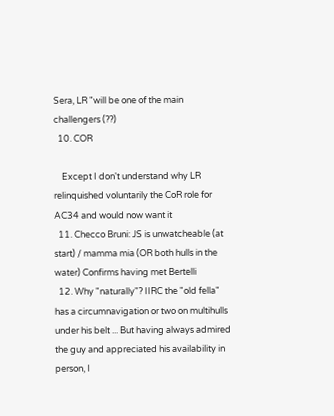Sera, LR "will be one of the main challengers (??)
  10. COR

    Except I don't understand why LR relinquished voluntarily the CoR role for AC34 and would now want it
  11. Checco Bruni: JS is unwatcheable (at start) / mamma mia (OR both hulls in the water) Confirms having met Bertelli
  12. Why "naturally"? IIRC the "old fella" has a circumnavigation or two on multihulls under his belt ... But having always admired the guy and appreciated his availability in person, I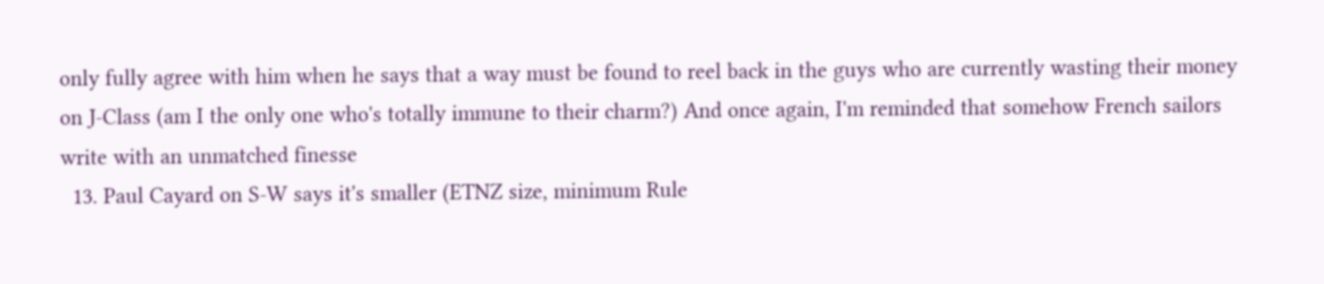only fully agree with him when he says that a way must be found to reel back in the guys who are currently wasting their money on J-Class (am I the only one who's totally immune to their charm?) And once again, I'm reminded that somehow French sailors write with an unmatched finesse
  13. Paul Cayard on S-W says it's smaller (ETNZ size, minimum Rule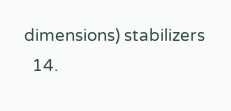dimensions) stabilizers
  14.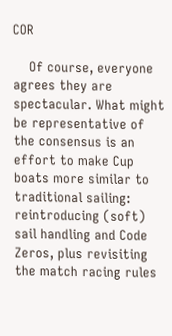COR

    Of course, everyone agrees they are spectacular. What might be representative of the consensus is an effort to make Cup boats more similar to traditional sailing: reintroducing (soft) sail handling and Code Zeros, plus revisiting the match racing rules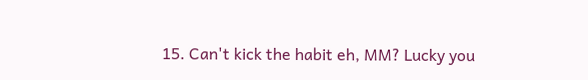15. Can't kick the habit eh, MM? Lucky you